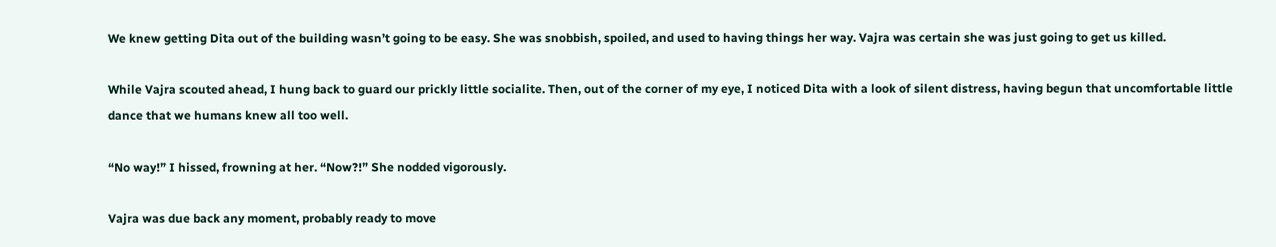We knew getting Dita out of the building wasn’t going to be easy. She was snobbish, spoiled, and used to having things her way. Vajra was certain she was just going to get us killed.

While Vajra scouted ahead, I hung back to guard our prickly little socialite. Then, out of the corner of my eye, I noticed Dita with a look of silent distress, having begun that uncomfortable little dance that we humans knew all too well.

“No way!” I hissed, frowning at her. “Now?!” She nodded vigorously.

Vajra was due back any moment, probably ready to move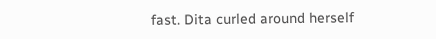fast. Dita curled around herself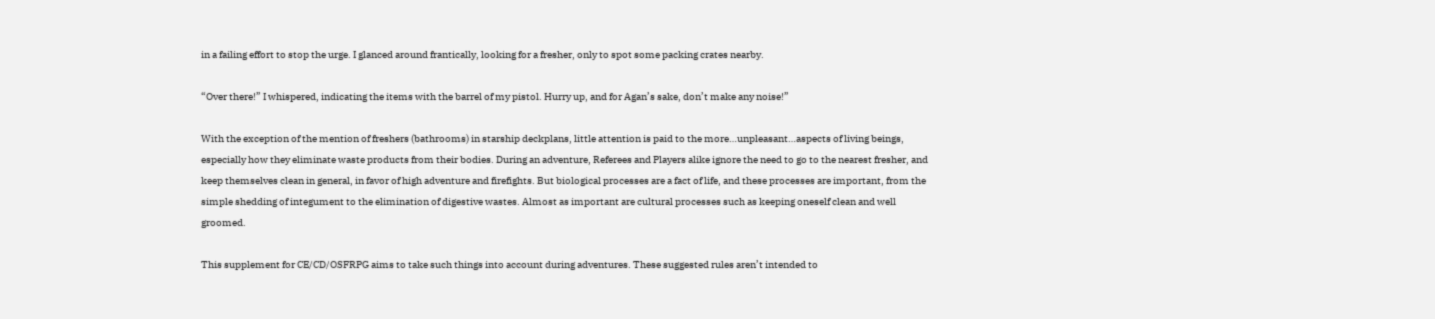in a failing effort to stop the urge. I glanced around frantically, looking for a fresher, only to spot some packing crates nearby.

“Over there!” I whispered, indicating the items with the barrel of my pistol. Hurry up, and for Agan’s sake, don’t make any noise!”

With the exception of the mention of freshers (bathrooms) in starship deckplans, little attention is paid to the more…unpleasant…aspects of living beings, especially how they eliminate waste products from their bodies. During an adventure, Referees and Players alike ignore the need to go to the nearest fresher, and keep themselves clean in general, in favor of high adventure and firefights. But biological processes are a fact of life, and these processes are important, from the simple shedding of integument to the elimination of digestive wastes. Almost as important are cultural processes such as keeping oneself clean and well groomed.

This supplement for CE/CD/OSFRPG aims to take such things into account during adventures. These suggested rules aren’t intended to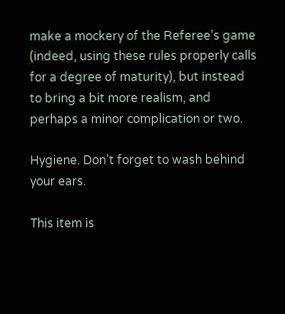make a mockery of the Referee’s game (indeed, using these rules properly calls for a degree of maturity), but instead to bring a bit more realism, and perhaps a minor complication or two.

Hygiene. Don’t forget to wash behind your ears.

This item is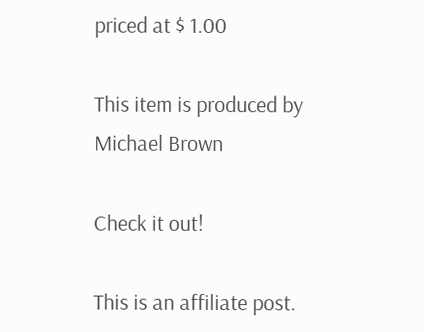priced at $ 1.00

This item is produced by Michael Brown

Check it out!

This is an affiliate post.